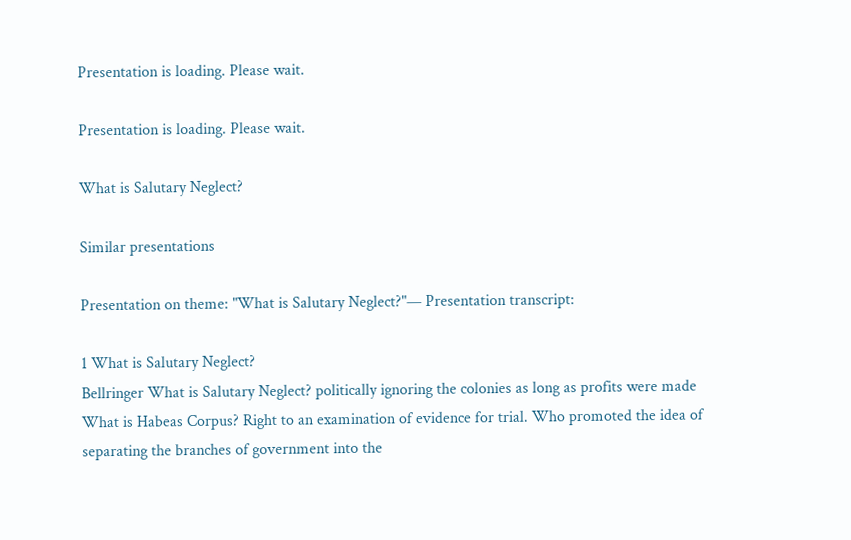Presentation is loading. Please wait.

Presentation is loading. Please wait.

What is Salutary Neglect?

Similar presentations

Presentation on theme: "What is Salutary Neglect?"— Presentation transcript:

1 What is Salutary Neglect?
Bellringer What is Salutary Neglect? politically ignoring the colonies as long as profits were made What is Habeas Corpus? Right to an examination of evidence for trial. Who promoted the idea of separating the branches of government into the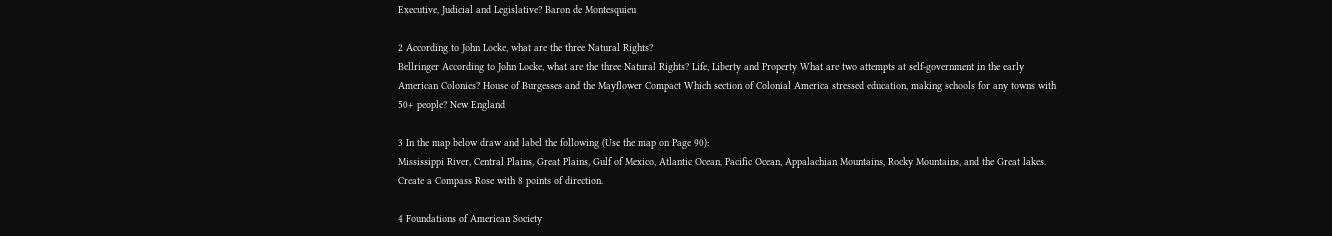Executive, Judicial and Legislative? Baron de Montesquieu

2 According to John Locke, what are the three Natural Rights?
Bellringer According to John Locke, what are the three Natural Rights? Life, Liberty and Property What are two attempts at self-government in the early American Colonies? House of Burgesses and the Mayflower Compact Which section of Colonial America stressed education, making schools for any towns with 50+ people? New England

3 In the map below draw and label the following (Use the map on Page 90):
Mississippi River, Central Plains, Great Plains, Gulf of Mexico, Atlantic Ocean, Pacific Ocean, Appalachian Mountains, Rocky Mountains, and the Great lakes. Create a Compass Rose with 8 points of direction.

4 Foundations of American Society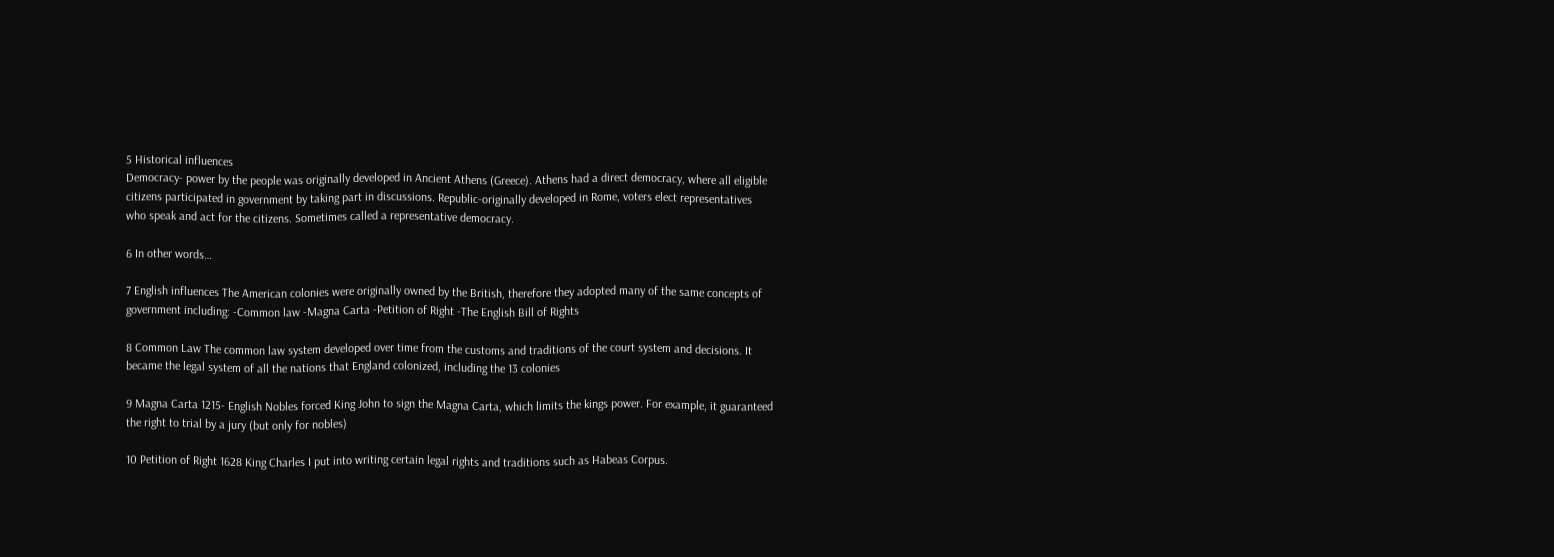5 Historical influences
Democracy- power by the people was originally developed in Ancient Athens (Greece). Athens had a direct democracy, where all eligible citizens participated in government by taking part in discussions. Republic-originally developed in Rome, voters elect representatives who speak and act for the citizens. Sometimes called a representative democracy.

6 In other words…

7 English influences The American colonies were originally owned by the British, therefore they adopted many of the same concepts of government including: -Common law -Magna Carta -Petition of Right -The English Bill of Rights

8 Common Law The common law system developed over time from the customs and traditions of the court system and decisions. It became the legal system of all the nations that England colonized, including the 13 colonies

9 Magna Carta 1215- English Nobles forced King John to sign the Magna Carta, which limits the kings power. For example, it guaranteed the right to trial by a jury (but only for nobles)

10 Petition of Right 1628 King Charles I put into writing certain legal rights and traditions such as Habeas Corpus.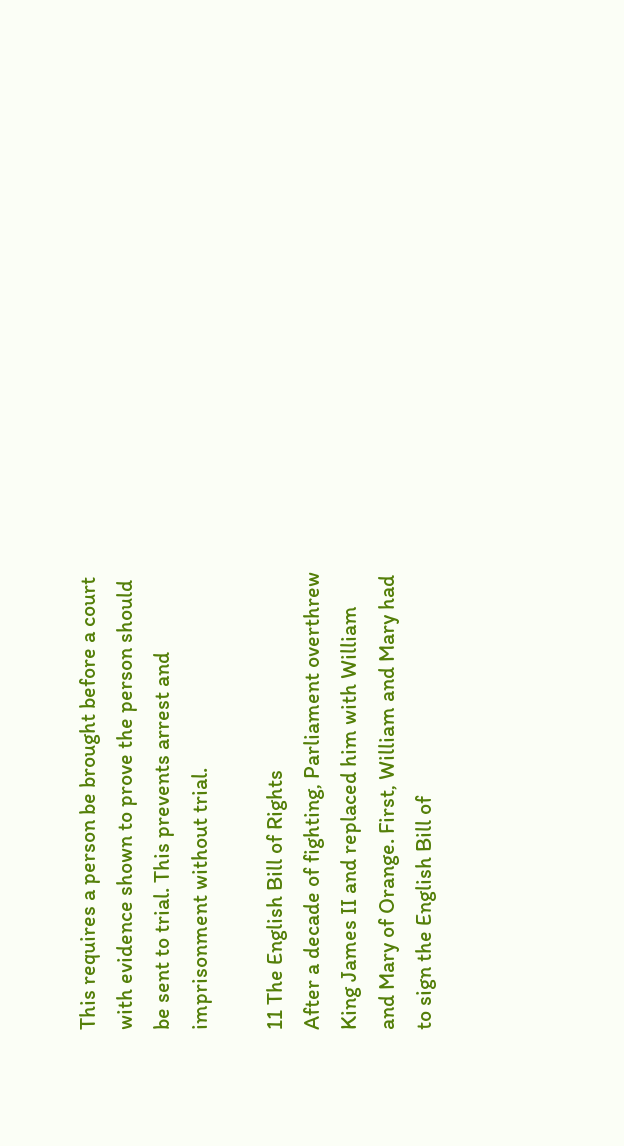This requires a person be brought before a court with evidence shown to prove the person should be sent to trial. This prevents arrest and imprisonment without trial.

11 The English Bill of Rights
After a decade of fighting, Parliament overthrew King James II and replaced him with William and Mary of Orange. First, William and Mary had to sign the English Bill of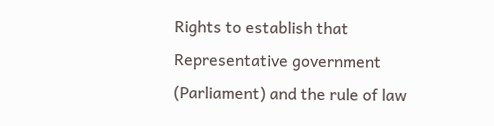Rights to establish that Representative government (Parliament) and the rule of law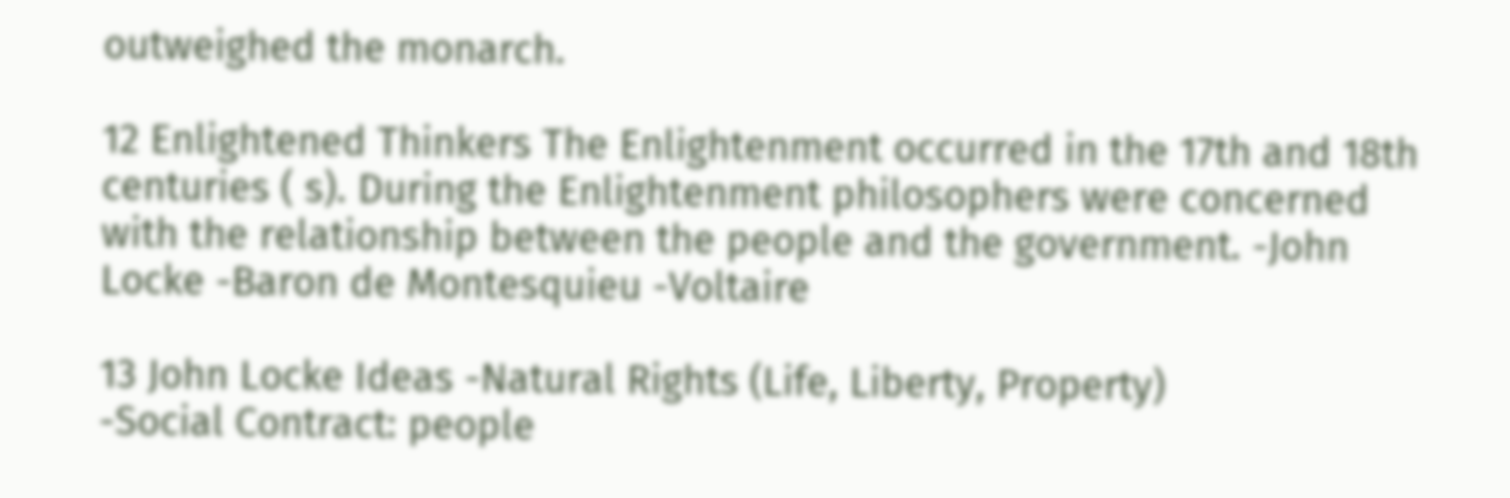outweighed the monarch.

12 Enlightened Thinkers The Enlightenment occurred in the 17th and 18th centuries ( s). During the Enlightenment philosophers were concerned with the relationship between the people and the government. -John Locke -Baron de Montesquieu -Voltaire

13 John Locke Ideas -Natural Rights (Life, Liberty, Property)
-Social Contract: people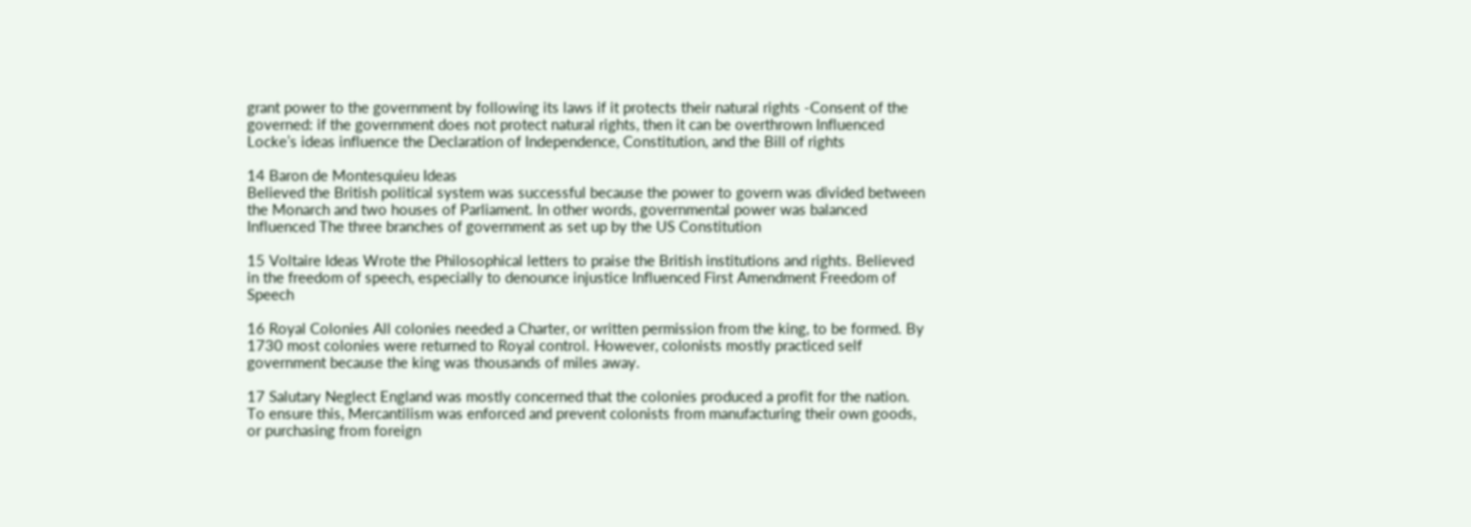grant power to the government by following its laws if it protects their natural rights -Consent of the governed: if the government does not protect natural rights, then it can be overthrown Influenced Locke’s ideas influence the Declaration of Independence, Constitution, and the Bill of rights

14 Baron de Montesquieu Ideas
Believed the British political system was successful because the power to govern was divided between the Monarch and two houses of Parliament. In other words, governmental power was balanced Influenced The three branches of government as set up by the US Constitution

15 Voltaire Ideas Wrote the Philosophical letters to praise the British institutions and rights. Believed in the freedom of speech, especially to denounce injustice Influenced First Amendment Freedom of Speech

16 Royal Colonies All colonies needed a Charter, or written permission from the king, to be formed. By 1730 most colonies were returned to Royal control. However, colonists mostly practiced self government because the king was thousands of miles away.

17 Salutary Neglect England was mostly concerned that the colonies produced a profit for the nation. To ensure this, Mercantilism was enforced and prevent colonists from manufacturing their own goods, or purchasing from foreign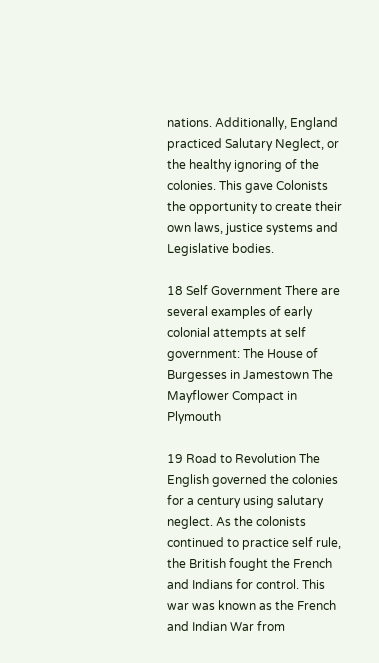nations. Additionally, England practiced Salutary Neglect, or the healthy ignoring of the colonies. This gave Colonists the opportunity to create their own laws, justice systems and Legislative bodies.

18 Self Government There are several examples of early colonial attempts at self government: The House of Burgesses in Jamestown The Mayflower Compact in Plymouth

19 Road to Revolution The English governed the colonies for a century using salutary neglect. As the colonists continued to practice self rule, the British fought the French and Indians for control. This war was known as the French and Indian War from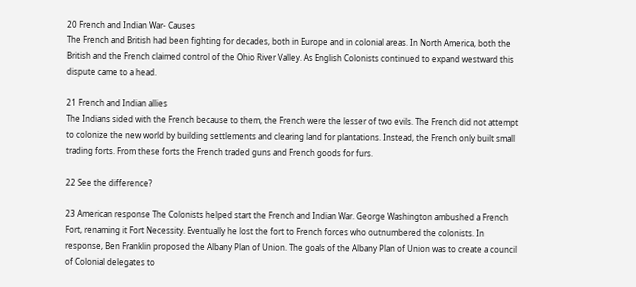20 French and Indian War- Causes
The French and British had been fighting for decades, both in Europe and in colonial areas. In North America, both the British and the French claimed control of the Ohio River Valley. As English Colonists continued to expand westward this dispute came to a head.

21 French and Indian allies
The Indians sided with the French because to them, the French were the lesser of two evils. The French did not attempt to colonize the new world by building settlements and clearing land for plantations. Instead, the French only built small trading forts. From these forts the French traded guns and French goods for furs.

22 See the difference?

23 American response The Colonists helped start the French and Indian War. George Washington ambushed a French Fort, renaming it Fort Necessity. Eventually he lost the fort to French forces who outnumbered the colonists. In response, Ben Franklin proposed the Albany Plan of Union. The goals of the Albany Plan of Union was to create a council of Colonial delegates to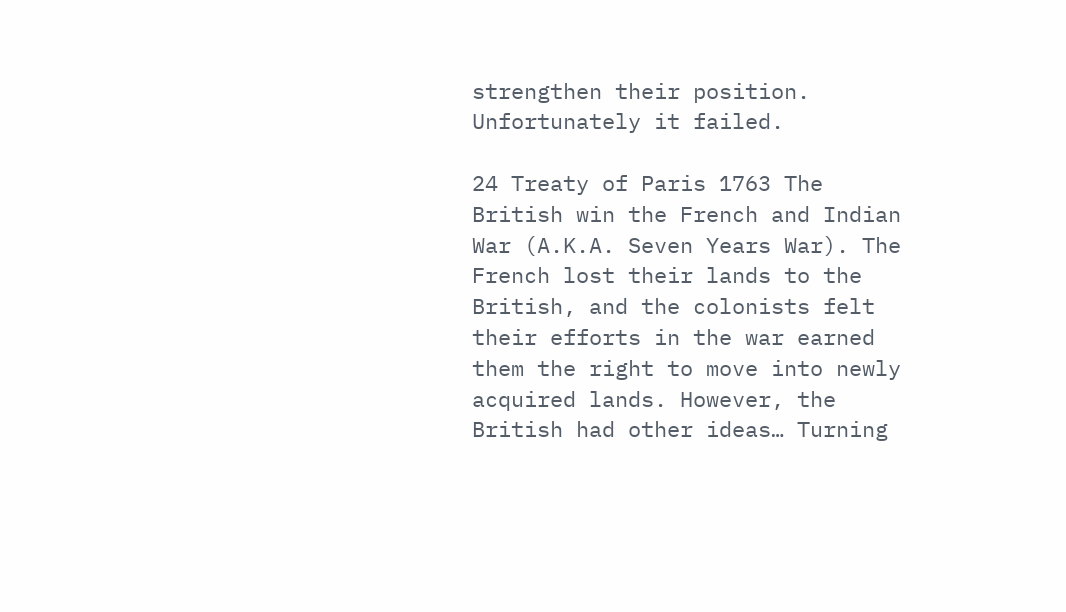strengthen their position. Unfortunately it failed.

24 Treaty of Paris 1763 The British win the French and Indian War (A.K.A. Seven Years War). The French lost their lands to the British, and the colonists felt their efforts in the war earned them the right to move into newly acquired lands. However, the British had other ideas… Turning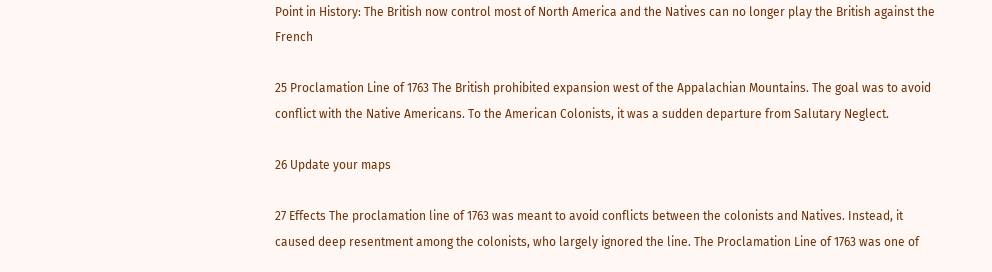Point in History: The British now control most of North America and the Natives can no longer play the British against the French

25 Proclamation Line of 1763 The British prohibited expansion west of the Appalachian Mountains. The goal was to avoid conflict with the Native Americans. To the American Colonists, it was a sudden departure from Salutary Neglect.

26 Update your maps

27 Effects The proclamation line of 1763 was meant to avoid conflicts between the colonists and Natives. Instead, it caused deep resentment among the colonists, who largely ignored the line. The Proclamation Line of 1763 was one of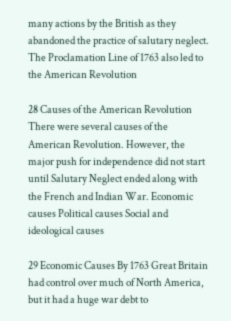many actions by the British as they abandoned the practice of salutary neglect. The Proclamation Line of 1763 also led to the American Revolution

28 Causes of the American Revolution
There were several causes of the American Revolution. However, the major push for independence did not start until Salutary Neglect ended along with the French and Indian War. Economic causes Political causes Social and ideological causes

29 Economic Causes By 1763 Great Britain had control over much of North America, but it had a huge war debt to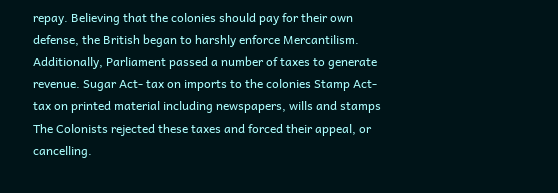repay. Believing that the colonies should pay for their own defense, the British began to harshly enforce Mercantilism. Additionally, Parliament passed a number of taxes to generate revenue. Sugar Act- tax on imports to the colonies Stamp Act- tax on printed material including newspapers, wills and stamps The Colonists rejected these taxes and forced their appeal, or cancelling.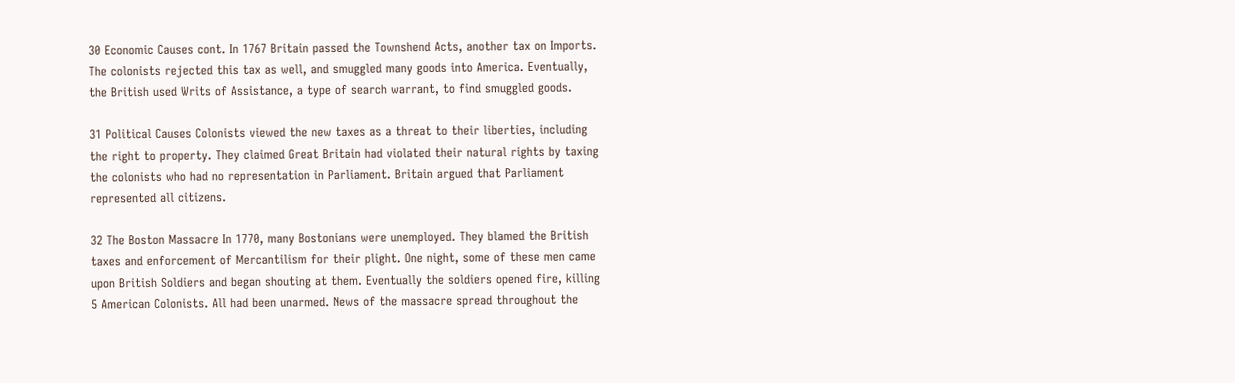30 Economic Causes cont. In 1767 Britain passed the Townshend Acts, another tax on Imports. The colonists rejected this tax as well, and smuggled many goods into America. Eventually, the British used Writs of Assistance, a type of search warrant, to find smuggled goods.

31 Political Causes Colonists viewed the new taxes as a threat to their liberties, including the right to property. They claimed Great Britain had violated their natural rights by taxing the colonists who had no representation in Parliament. Britain argued that Parliament represented all citizens.

32 The Boston Massacre In 1770, many Bostonians were unemployed. They blamed the British taxes and enforcement of Mercantilism for their plight. One night, some of these men came upon British Soldiers and began shouting at them. Eventually the soldiers opened fire, killing 5 American Colonists. All had been unarmed. News of the massacre spread throughout the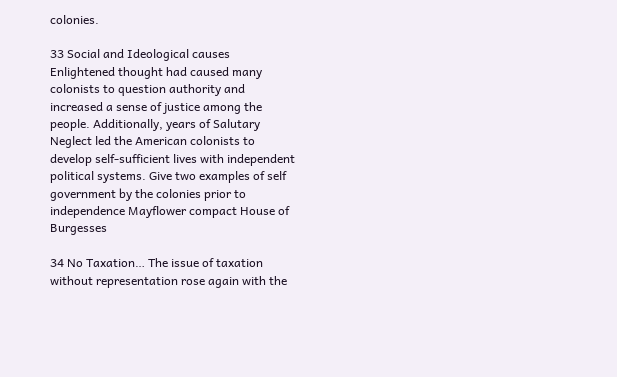colonies.

33 Social and Ideological causes
Enlightened thought had caused many colonists to question authority and increased a sense of justice among the people. Additionally, years of Salutary Neglect led the American colonists to develop self-sufficient lives with independent political systems. Give two examples of self government by the colonies prior to independence Mayflower compact House of Burgesses

34 No Taxation… The issue of taxation without representation rose again with the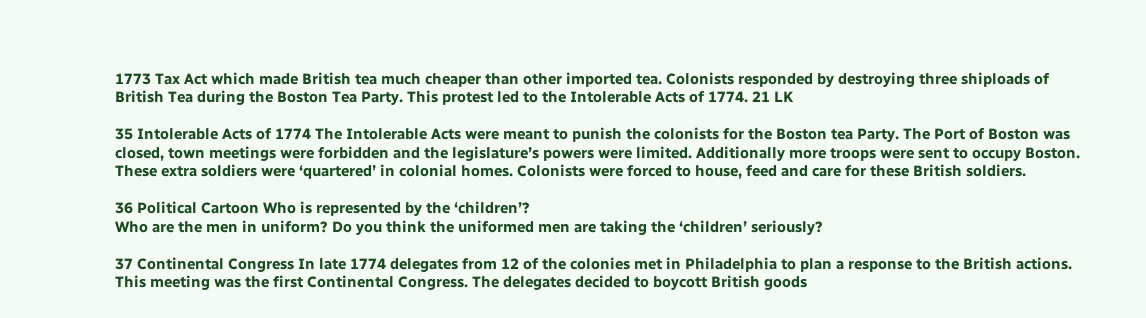1773 Tax Act which made British tea much cheaper than other imported tea. Colonists responded by destroying three shiploads of British Tea during the Boston Tea Party. This protest led to the Intolerable Acts of 1774. 21 LK

35 Intolerable Acts of 1774 The Intolerable Acts were meant to punish the colonists for the Boston tea Party. The Port of Boston was closed, town meetings were forbidden and the legislature’s powers were limited. Additionally more troops were sent to occupy Boston. These extra soldiers were ‘quartered’ in colonial homes. Colonists were forced to house, feed and care for these British soldiers.

36 Political Cartoon Who is represented by the ‘children’?
Who are the men in uniform? Do you think the uniformed men are taking the ‘children’ seriously?

37 Continental Congress In late 1774 delegates from 12 of the colonies met in Philadelphia to plan a response to the British actions. This meeting was the first Continental Congress. The delegates decided to boycott British goods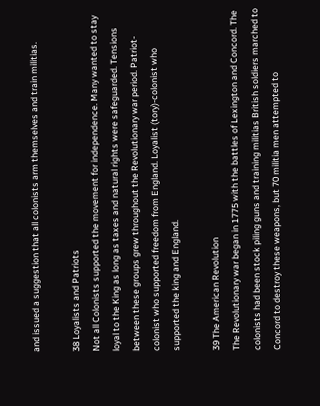and issued a suggestion that all colonists arm themselves and train militias.

38 Loyalists and Patriots
Not all Colonists supported the movement for independence. Many wanted to stay loyal to the King as long as taxes and natural rights were safeguarded. Tensions between these groups grew throughout the Revolutionary war period. Patriot- colonist who supported freedom from England. Loyalist (tory)-colonist who supported the king and England.

39 The American Revolution
The Revolutionary war began in 1775 with the battles of Lexington and Concord. The colonists had been stock piling guns and training militias British soldiers marched to Concord to destroy these weapons, but 70 militia men attempted to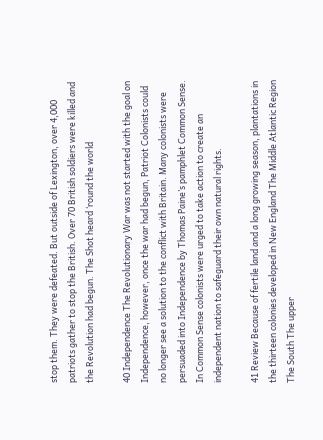stop them. They were defeated. But outside of Lexington, over 4,000 patriots gather to stop the British. Over 70 British soldiers were killed and the Revolution had begun. The Shot heard ‘round the world

40 Independence The Revolutionary War was not started with the goal on Independence, however, once the war had begun, Patriot Colonists could no longer see a solution to the conflict with Britain. Many colonists were persuaded into Independence by Thomas Paine’s pamphlet Common Sense. In Common Sense colonists were urged to take action to create an independent nation to safeguard their own natural rights.

41 Review Because of fertile land and a long growing season, plantations in the thirteen colonies developed in New England The Middle Atlantic Region The South The upper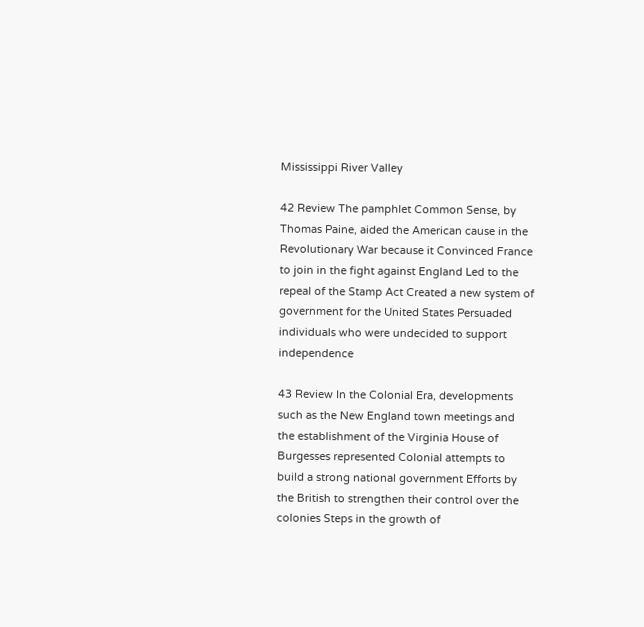Mississippi River Valley

42 Review The pamphlet Common Sense, by Thomas Paine, aided the American cause in the Revolutionary War because it Convinced France to join in the fight against England Led to the repeal of the Stamp Act Created a new system of government for the United States Persuaded individuals who were undecided to support independence

43 Review In the Colonial Era, developments such as the New England town meetings and the establishment of the Virginia House of Burgesses represented Colonial attempts to build a strong national government Efforts by the British to strengthen their control over the colonies Steps in the growth of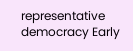representative democracy Early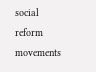social reform movements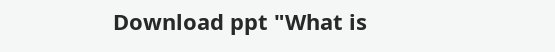Download ppt "What is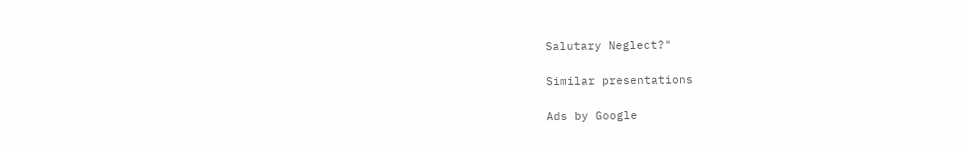Salutary Neglect?"

Similar presentations

Ads by Google